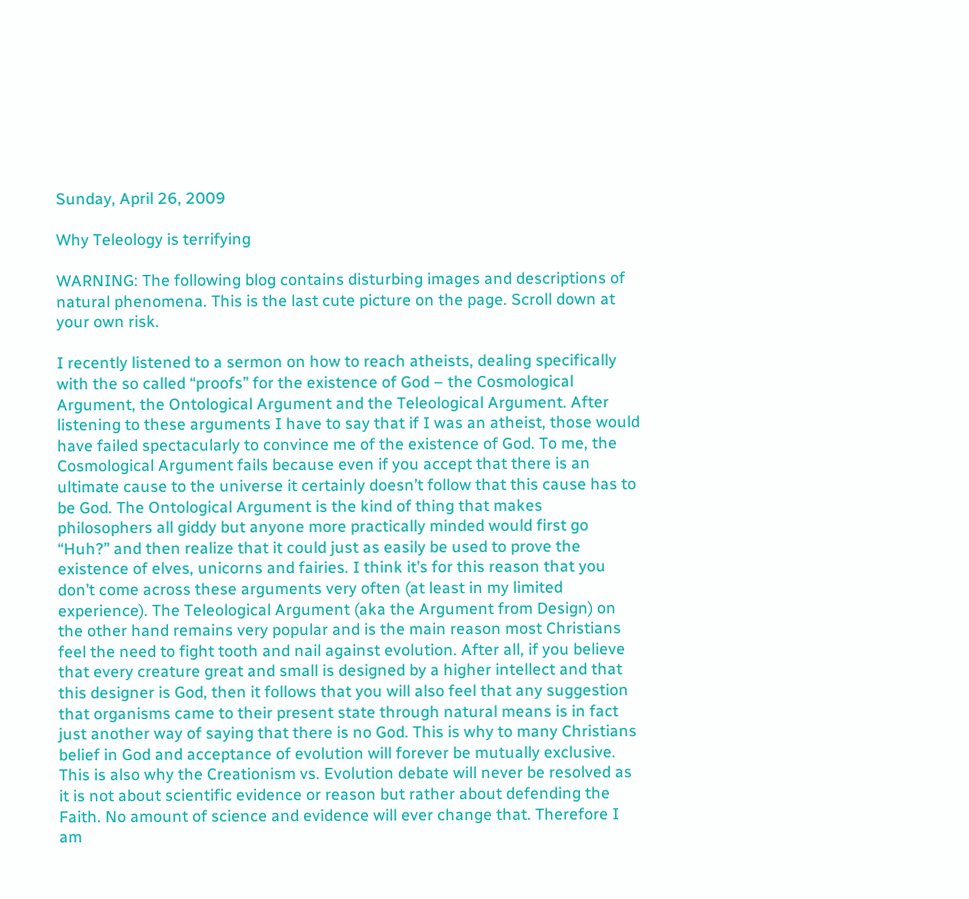Sunday, April 26, 2009

Why Teleology is terrifying

WARNING: The following blog contains disturbing images and descriptions of natural phenomena. This is the last cute picture on the page. Scroll down at your own risk.

I recently listened to a sermon on how to reach atheists, dealing specifically with the so called “proofs” for the existence of God – the Cosmological Argument, the Ontological Argument and the Teleological Argument. After listening to these arguments I have to say that if I was an atheist, those would have failed spectacularly to convince me of the existence of God. To me, the Cosmological Argument fails because even if you accept that there is an ultimate cause to the universe it certainly doesn’t follow that this cause has to be God. The Ontological Argument is the kind of thing that makes philosophers all giddy but anyone more practically minded would first go “Huh?” and then realize that it could just as easily be used to prove the existence of elves, unicorns and fairies. I think it’s for this reason that you don’t come across these arguments very often (at least in my limited experience). The Teleological Argument (aka the Argument from Design) on the other hand remains very popular and is the main reason most Christians feel the need to fight tooth and nail against evolution. After all, if you believe that every creature great and small is designed by a higher intellect and that this designer is God, then it follows that you will also feel that any suggestion that organisms came to their present state through natural means is in fact just another way of saying that there is no God. This is why to many Christians belief in God and acceptance of evolution will forever be mutually exclusive. This is also why the Creationism vs. Evolution debate will never be resolved as it is not about scientific evidence or reason but rather about defending the Faith. No amount of science and evidence will ever change that. Therefore I am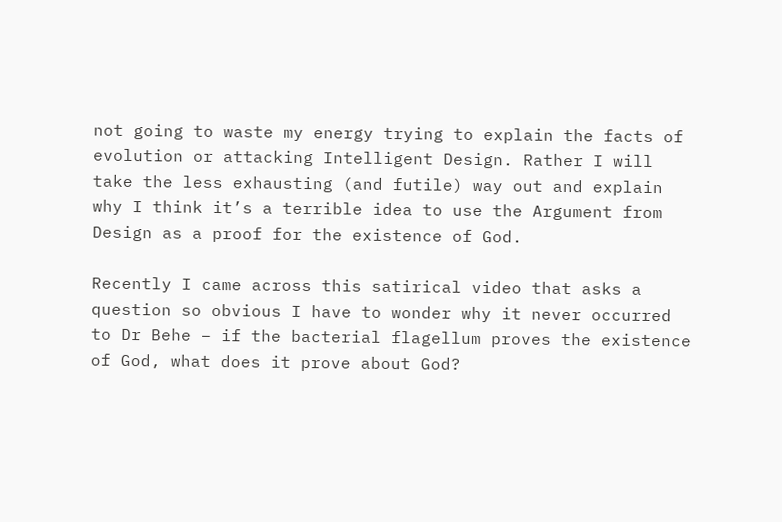not going to waste my energy trying to explain the facts of evolution or attacking Intelligent Design. Rather I will take the less exhausting (and futile) way out and explain why I think it’s a terrible idea to use the Argument from Design as a proof for the existence of God.

Recently I came across this satirical video that asks a question so obvious I have to wonder why it never occurred to Dr Behe – if the bacterial flagellum proves the existence of God, what does it prove about God?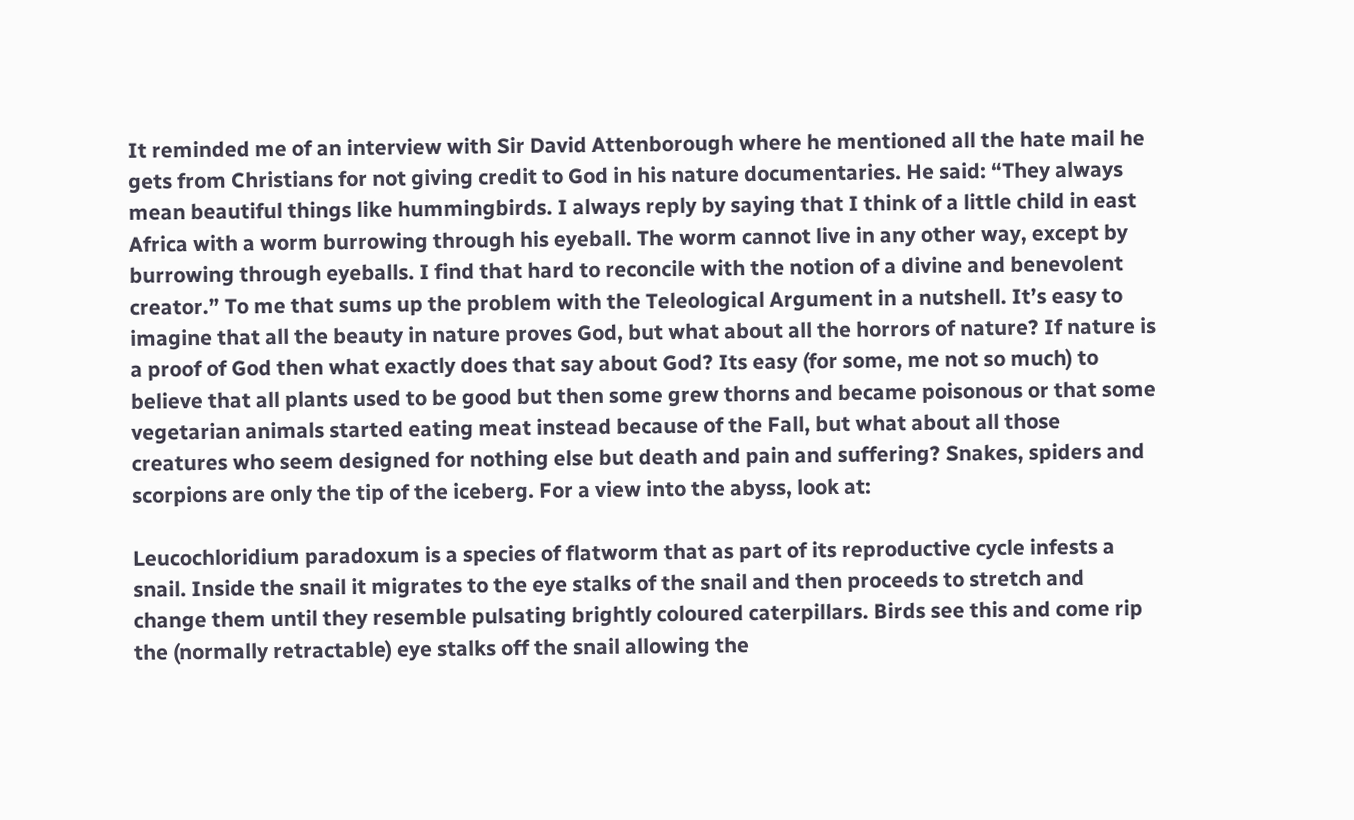It reminded me of an interview with Sir David Attenborough where he mentioned all the hate mail he gets from Christians for not giving credit to God in his nature documentaries. He said: “They always mean beautiful things like hummingbirds. I always reply by saying that I think of a little child in east Africa with a worm burrowing through his eyeball. The worm cannot live in any other way, except by burrowing through eyeballs. I find that hard to reconcile with the notion of a divine and benevolent creator.” To me that sums up the problem with the Teleological Argument in a nutshell. It’s easy to imagine that all the beauty in nature proves God, but what about all the horrors of nature? If nature is a proof of God then what exactly does that say about God? Its easy (for some, me not so much) to believe that all plants used to be good but then some grew thorns and became poisonous or that some vegetarian animals started eating meat instead because of the Fall, but what about all those creatures who seem designed for nothing else but death and pain and suffering? Snakes, spiders and scorpions are only the tip of the iceberg. For a view into the abyss, look at:

Leucochloridium paradoxum is a species of flatworm that as part of its reproductive cycle infests a snail. Inside the snail it migrates to the eye stalks of the snail and then proceeds to stretch and change them until they resemble pulsating brightly coloured caterpillars. Birds see this and come rip the (normally retractable) eye stalks off the snail allowing the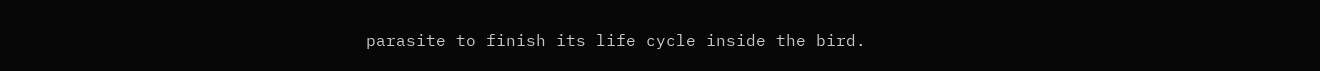parasite to finish its life cycle inside the bird.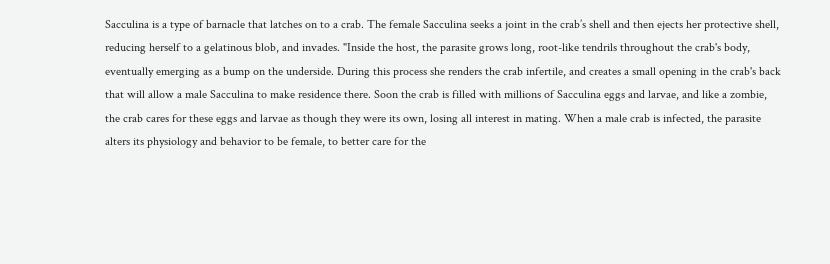Sacculina is a type of barnacle that latches on to a crab. The female Sacculina seeks a joint in the crab’s shell and then ejects her protective shell, reducing herself to a gelatinous blob, and invades. "Inside the host, the parasite grows long, root-like tendrils throughout the crab's body, eventually emerging as a bump on the underside. During this process she renders the crab infertile, and creates a small opening in the crab's back that will allow a male Sacculina to make residence there. Soon the crab is filled with millions of Sacculina eggs and larvae, and like a zombie, the crab cares for these eggs and larvae as though they were its own, losing all interest in mating. When a male crab is infected, the parasite alters its physiology and behavior to be female, to better care for the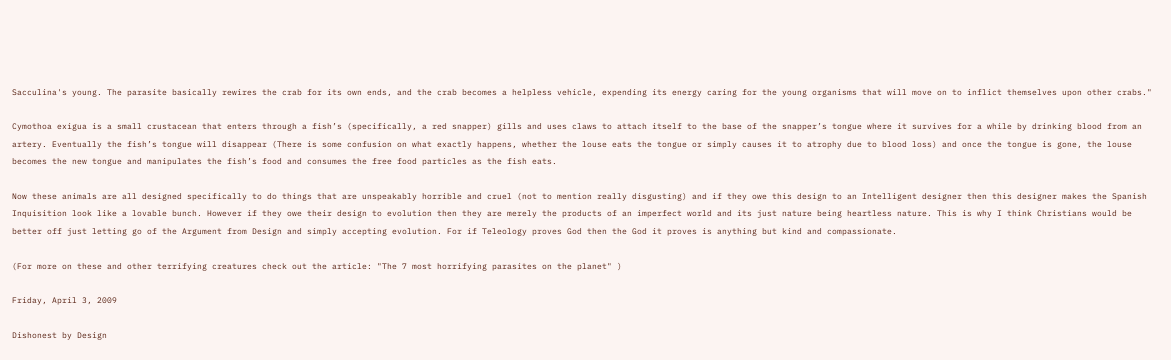Sacculina's young. The parasite basically rewires the crab for its own ends, and the crab becomes a helpless vehicle, expending its energy caring for the young organisms that will move on to inflict themselves upon other crabs."

Cymothoa exigua is a small crustacean that enters through a fish’s (specifically, a red snapper) gills and uses claws to attach itself to the base of the snapper’s tongue where it survives for a while by drinking blood from an artery. Eventually the fish’s tongue will disappear (There is some confusion on what exactly happens, whether the louse eats the tongue or simply causes it to atrophy due to blood loss) and once the tongue is gone, the louse becomes the new tongue and manipulates the fish’s food and consumes the free food particles as the fish eats.

Now these animals are all designed specifically to do things that are unspeakably horrible and cruel (not to mention really disgusting) and if they owe this design to an Intelligent designer then this designer makes the Spanish Inquisition look like a lovable bunch. However if they owe their design to evolution then they are merely the products of an imperfect world and its just nature being heartless nature. This is why I think Christians would be better off just letting go of the Argument from Design and simply accepting evolution. For if Teleology proves God then the God it proves is anything but kind and compassionate.

(For more on these and other terrifying creatures check out the article: "The 7 most horrifying parasites on the planet" )

Friday, April 3, 2009

Dishonest by Design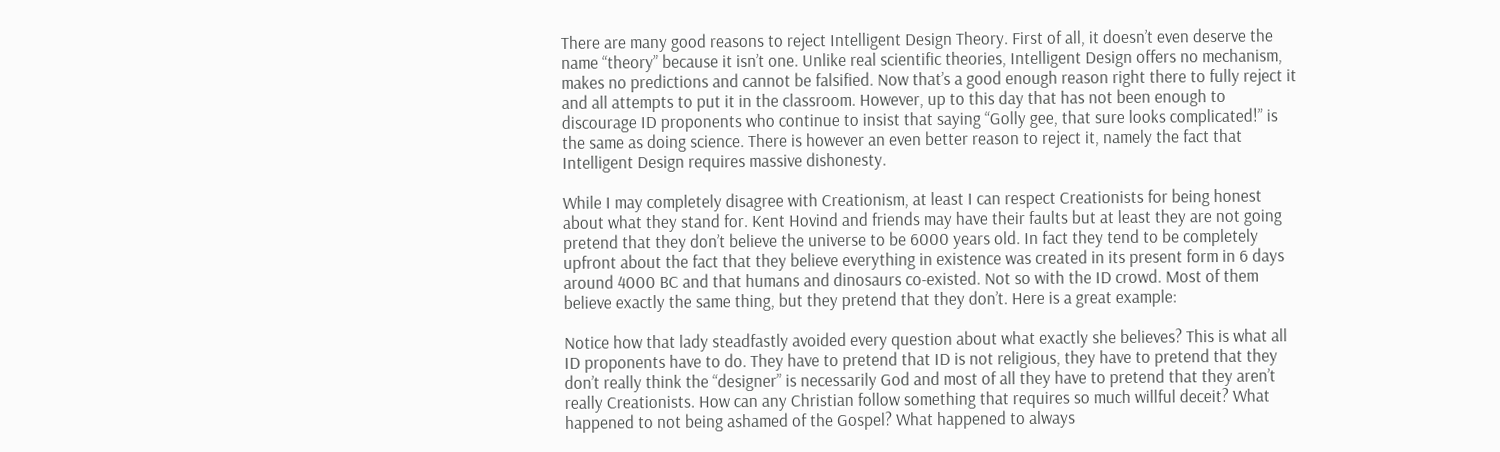There are many good reasons to reject Intelligent Design Theory. First of all, it doesn’t even deserve the name “theory” because it isn’t one. Unlike real scientific theories, Intelligent Design offers no mechanism, makes no predictions and cannot be falsified. Now that’s a good enough reason right there to fully reject it and all attempts to put it in the classroom. However, up to this day that has not been enough to discourage ID proponents who continue to insist that saying “Golly gee, that sure looks complicated!” is the same as doing science. There is however an even better reason to reject it, namely the fact that Intelligent Design requires massive dishonesty.

While I may completely disagree with Creationism, at least I can respect Creationists for being honest about what they stand for. Kent Hovind and friends may have their faults but at least they are not going pretend that they don’t believe the universe to be 6000 years old. In fact they tend to be completely upfront about the fact that they believe everything in existence was created in its present form in 6 days around 4000 BC and that humans and dinosaurs co-existed. Not so with the ID crowd. Most of them believe exactly the same thing, but they pretend that they don’t. Here is a great example:

Notice how that lady steadfastly avoided every question about what exactly she believes? This is what all ID proponents have to do. They have to pretend that ID is not religious, they have to pretend that they don’t really think the “designer” is necessarily God and most of all they have to pretend that they aren’t really Creationists. How can any Christian follow something that requires so much willful deceit? What happened to not being ashamed of the Gospel? What happened to always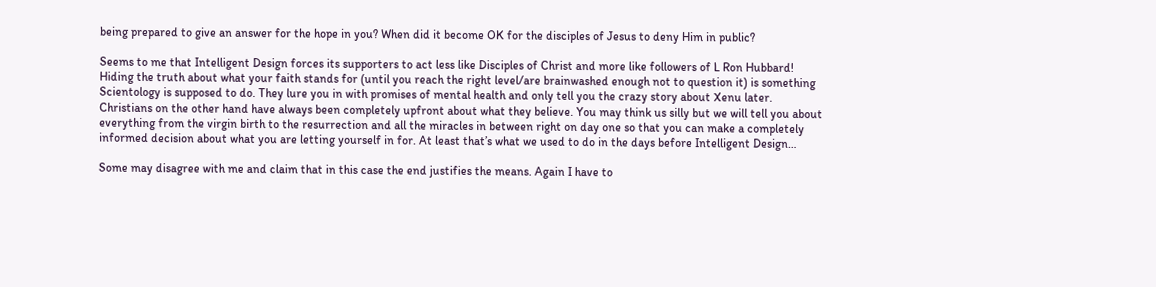being prepared to give an answer for the hope in you? When did it become OK for the disciples of Jesus to deny Him in public?

Seems to me that Intelligent Design forces its supporters to act less like Disciples of Christ and more like followers of L Ron Hubbard! Hiding the truth about what your faith stands for (until you reach the right level/are brainwashed enough not to question it) is something Scientology is supposed to do. They lure you in with promises of mental health and only tell you the crazy story about Xenu later. Christians on the other hand have always been completely upfront about what they believe. You may think us silly but we will tell you about everything from the virgin birth to the resurrection and all the miracles in between right on day one so that you can make a completely informed decision about what you are letting yourself in for. At least that’s what we used to do in the days before Intelligent Design…

Some may disagree with me and claim that in this case the end justifies the means. Again I have to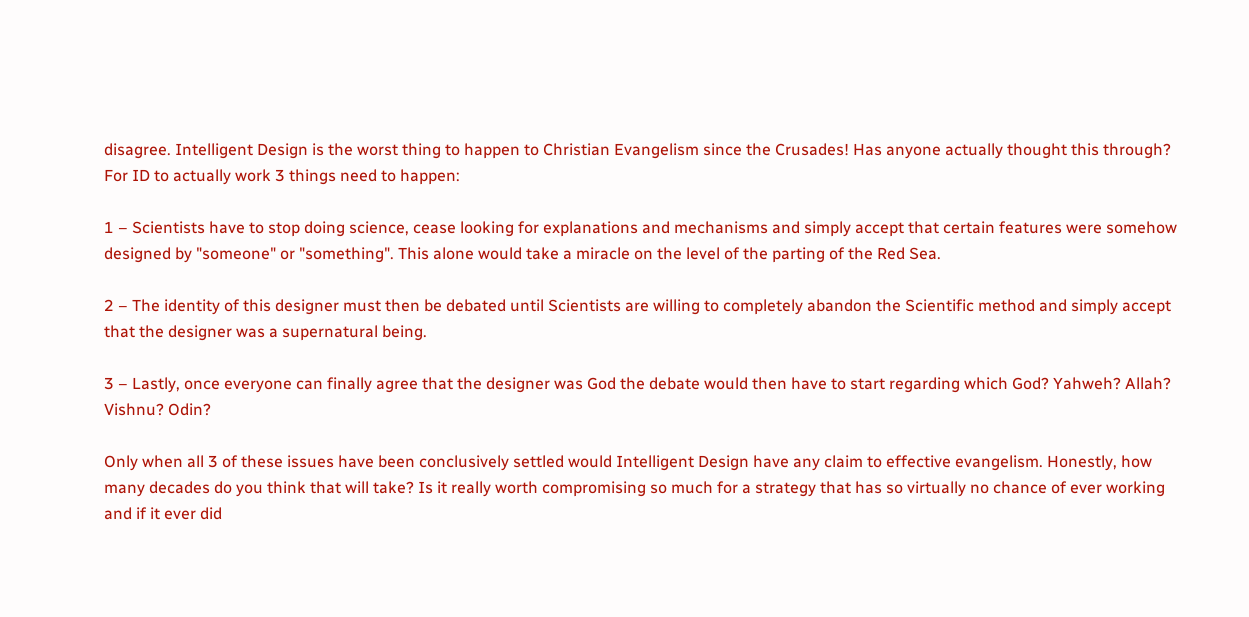disagree. Intelligent Design is the worst thing to happen to Christian Evangelism since the Crusades! Has anyone actually thought this through? For ID to actually work 3 things need to happen:

1 – Scientists have to stop doing science, cease looking for explanations and mechanisms and simply accept that certain features were somehow designed by "someone" or "something". This alone would take a miracle on the level of the parting of the Red Sea.

2 – The identity of this designer must then be debated until Scientists are willing to completely abandon the Scientific method and simply accept that the designer was a supernatural being.

3 – Lastly, once everyone can finally agree that the designer was God the debate would then have to start regarding which God? Yahweh? Allah? Vishnu? Odin?

Only when all 3 of these issues have been conclusively settled would Intelligent Design have any claim to effective evangelism. Honestly, how many decades do you think that will take? Is it really worth compromising so much for a strategy that has so virtually no chance of ever working and if it ever did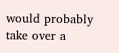would probably take over a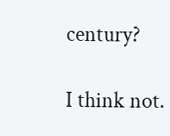century?

I think not.